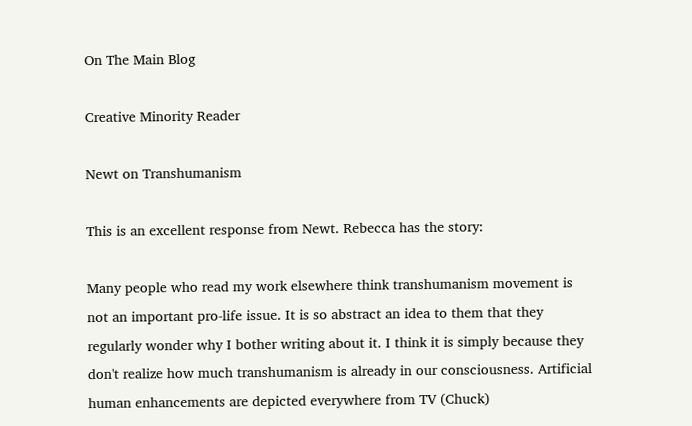On The Main Blog

Creative Minority Reader

Newt on Transhumanism

This is an excellent response from Newt. Rebecca has the story:

Many people who read my work elsewhere think transhumanism movement is not an important pro-life issue. It is so abstract an idea to them that they regularly wonder why I bother writing about it. I think it is simply because they don't realize how much transhumanism is already in our consciousness. Artificial human enhancements are depicted everywhere from TV (Chuck)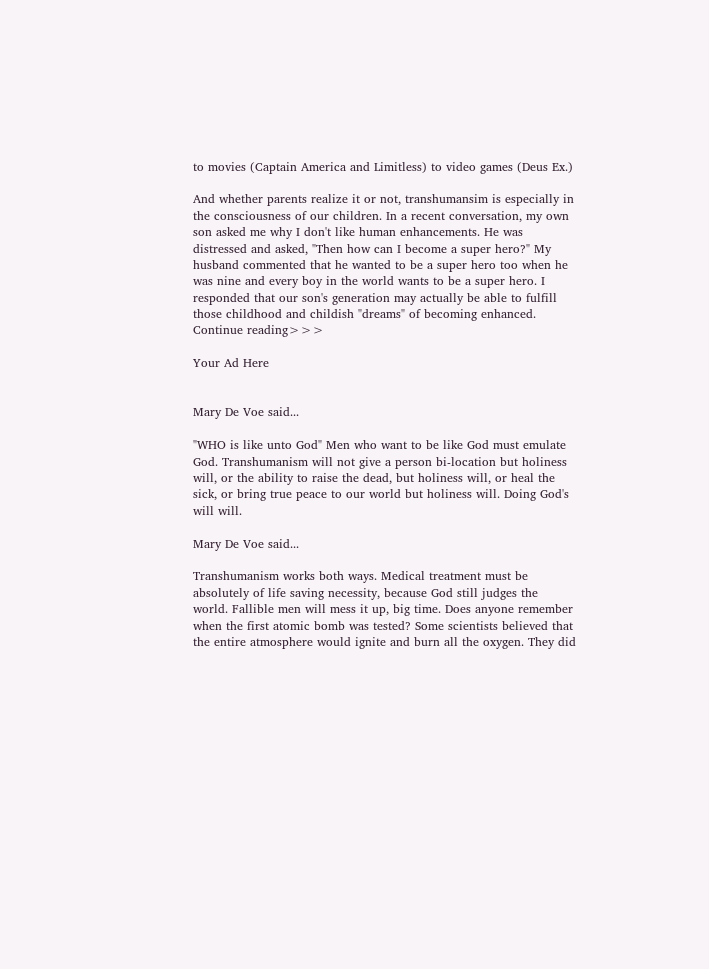to movies (Captain America and Limitless) to video games (Deus Ex.)

And whether parents realize it or not, transhumansim is especially in the consciousness of our children. In a recent conversation, my own son asked me why I don't like human enhancements. He was distressed and asked, "Then how can I become a super hero?" My husband commented that he wanted to be a super hero too when he was nine and every boy in the world wants to be a super hero. I responded that our son's generation may actually be able to fulfill those childhood and childish "dreams" of becoming enhanced.
Continue reading>>>

Your Ad Here


Mary De Voe said...

"WHO is like unto God" Men who want to be like God must emulate God. Transhumanism will not give a person bi-location but holiness will, or the ability to raise the dead, but holiness will, or heal the sick, or bring true peace to our world but holiness will. Doing God's will will.

Mary De Voe said...

Transhumanism works both ways. Medical treatment must be absolutely of life saving necessity, because God still judges the world. Fallible men will mess it up, big time. Does anyone remember when the first atomic bomb was tested? Some scientists believed that the entire atmosphere would ignite and burn all the oxygen. They did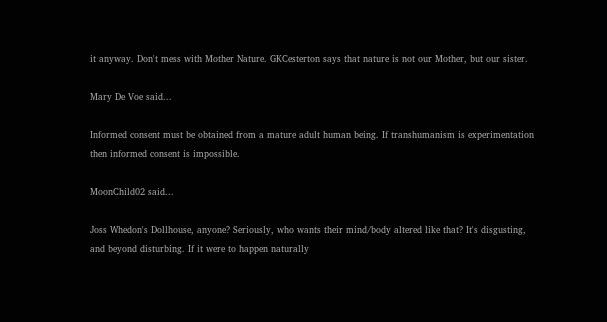it anyway. Don't mess with Mother Nature. GKCesterton says that nature is not our Mother, but our sister.

Mary De Voe said...

Informed consent must be obtained from a mature adult human being. If transhumanism is experimentation then informed consent is impossible.

MoonChild02 said...

Joss Whedon's Dollhouse, anyone? Seriously, who wants their mind/body altered like that? It's disgusting, and beyond disturbing. If it were to happen naturally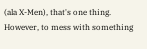(ala X-Men), that's one thing. However, to mess with something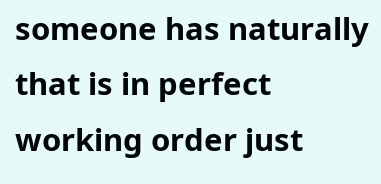someone has naturally that is in perfect working order just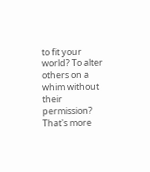to fit your world? To alter others on a whim without their permission? That's more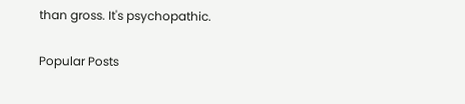than gross. It's psychopathic.

Popular Posts